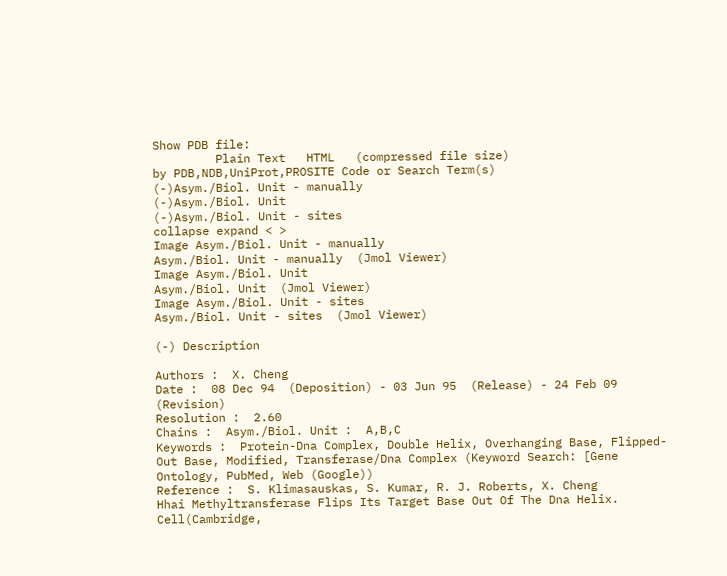Show PDB file:
         Plain Text   HTML   (compressed file size)
by PDB,NDB,UniProt,PROSITE Code or Search Term(s)
(-)Asym./Biol. Unit - manually
(-)Asym./Biol. Unit
(-)Asym./Biol. Unit - sites
collapse expand < >
Image Asym./Biol. Unit - manually
Asym./Biol. Unit - manually  (Jmol Viewer)
Image Asym./Biol. Unit
Asym./Biol. Unit  (Jmol Viewer)
Image Asym./Biol. Unit - sites
Asym./Biol. Unit - sites  (Jmol Viewer)

(-) Description

Authors :  X. Cheng
Date :  08 Dec 94  (Deposition) - 03 Jun 95  (Release) - 24 Feb 09  (Revision)
Resolution :  2.60
Chains :  Asym./Biol. Unit :  A,B,C
Keywords :  Protein-Dna Complex, Double Helix, Overhanging Base, Flipped-Out Base, Modified, Transferase/Dna Complex (Keyword Search: [Gene Ontology, PubMed, Web (Google))
Reference :  S. Klimasauskas, S. Kumar, R. J. Roberts, X. Cheng
Hhai Methyltransferase Flips Its Target Base Out Of The Dna Helix.
Cell(Cambridge,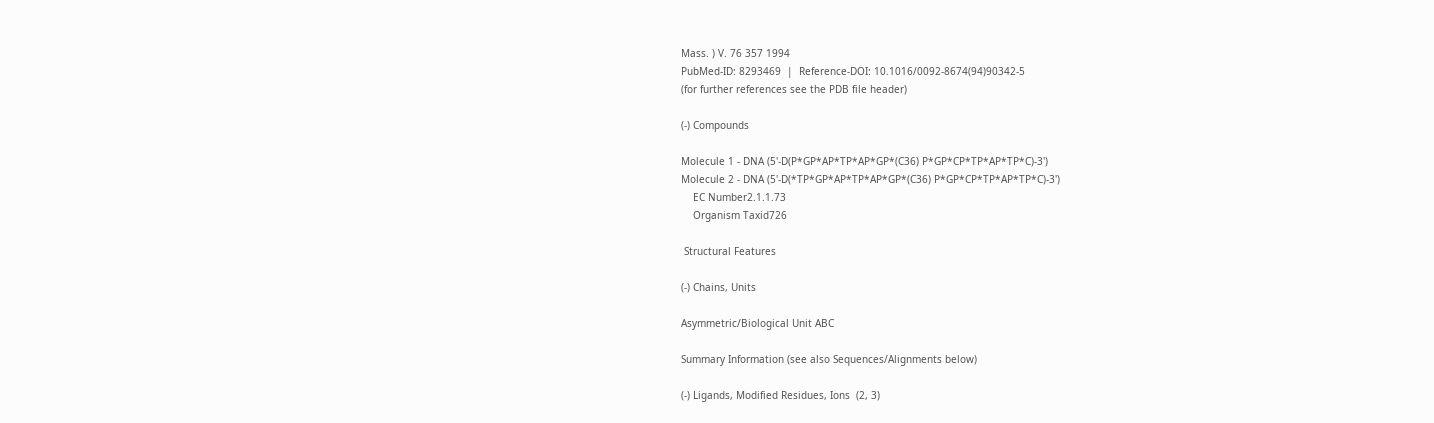Mass. ) V. 76 357 1994
PubMed-ID: 8293469  |  Reference-DOI: 10.1016/0092-8674(94)90342-5
(for further references see the PDB file header)

(-) Compounds

Molecule 1 - DNA (5'-D(P*GP*AP*TP*AP*GP*(C36) P*GP*CP*TP*AP*TP*C)-3')
Molecule 2 - DNA (5'-D(*TP*GP*AP*TP*AP*GP*(C36) P*GP*CP*TP*AP*TP*C)-3')
    EC Number2.1.1.73
    Organism Taxid726

 Structural Features

(-) Chains, Units

Asymmetric/Biological Unit ABC

Summary Information (see also Sequences/Alignments below)

(-) Ligands, Modified Residues, Ions  (2, 3)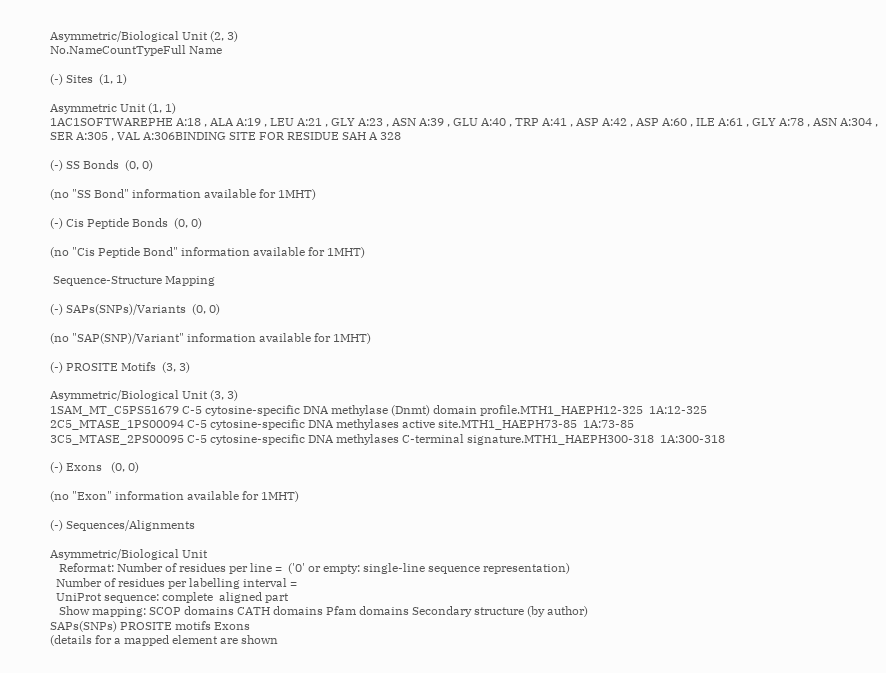Asymmetric/Biological Unit (2, 3)
No.NameCountTypeFull Name

(-) Sites  (1, 1)

Asymmetric Unit (1, 1)
1AC1SOFTWAREPHE A:18 , ALA A:19 , LEU A:21 , GLY A:23 , ASN A:39 , GLU A:40 , TRP A:41 , ASP A:42 , ASP A:60 , ILE A:61 , GLY A:78 , ASN A:304 , SER A:305 , VAL A:306BINDING SITE FOR RESIDUE SAH A 328

(-) SS Bonds  (0, 0)

(no "SS Bond" information available for 1MHT)

(-) Cis Peptide Bonds  (0, 0)

(no "Cis Peptide Bond" information available for 1MHT)

 Sequence-Structure Mapping

(-) SAPs(SNPs)/Variants  (0, 0)

(no "SAP(SNP)/Variant" information available for 1MHT)

(-) PROSITE Motifs  (3, 3)

Asymmetric/Biological Unit (3, 3)
1SAM_MT_C5PS51679 C-5 cytosine-specific DNA methylase (Dnmt) domain profile.MTH1_HAEPH12-325  1A:12-325
2C5_MTASE_1PS00094 C-5 cytosine-specific DNA methylases active site.MTH1_HAEPH73-85  1A:73-85
3C5_MTASE_2PS00095 C-5 cytosine-specific DNA methylases C-terminal signature.MTH1_HAEPH300-318  1A:300-318

(-) Exons   (0, 0)

(no "Exon" information available for 1MHT)

(-) Sequences/Alignments

Asymmetric/Biological Unit
   Reformat: Number of residues per line =  ('0' or empty: single-line sequence representation)
  Number of residues per labelling interval =
  UniProt sequence: complete  aligned part
   Show mapping: SCOP domains CATH domains Pfam domains Secondary structure (by author)
SAPs(SNPs) PROSITE motifs Exons
(details for a mapped element are shown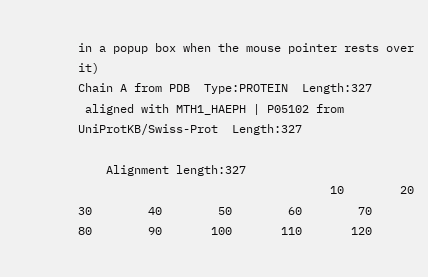in a popup box when the mouse pointer rests over it)
Chain A from PDB  Type:PROTEIN  Length:327
 aligned with MTH1_HAEPH | P05102 from UniProtKB/Swiss-Prot  Length:327

    Alignment length:327
                                    10        20        30        40        50        60        70        80        90       100       110       120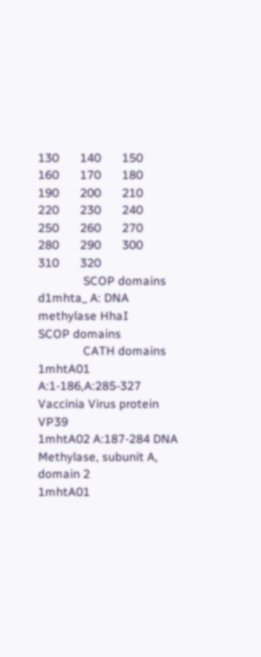130       140       150       160       170       180       190       200       210       220       230       240       250       260       270       280       290       300       310       320
               SCOP domains d1mhta_ A: DNA methylase HhaI                                                                                                                                                                                                                                                                                                           SCOP domains
               CATH domains 1mhtA01 A:1-186,A:285-327 Vaccinia Virus protein VP39                                                                                                                                     1mhtA02 A:187-284 DNA Methylase, subunit A, domain 2                                              1mhtA01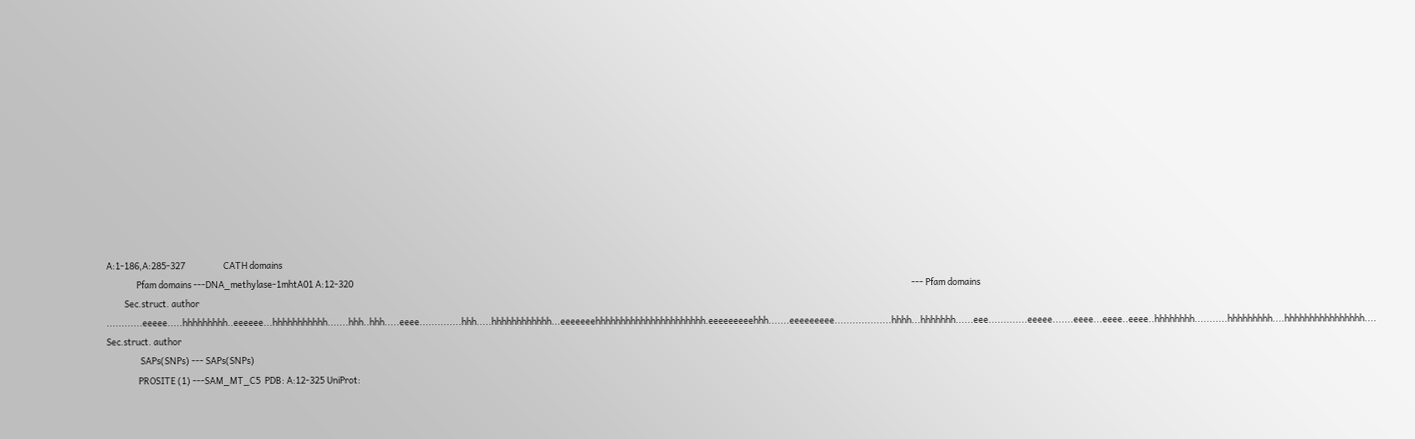A:1-186,A:285-327                   CATH domains
               Pfam domains ---DNA_methylase-1mhtA01 A:12-320                                                                                                                                                                                                                                                                                       --- Pfam domains
         Sec.struct. author ............eeeee.....hhhhhhhhh..eeeeee...hhhhhhhhhhh.......hhh..hhh.....eeee..............hhh.....hhhhhhhhhhhh...eeeeeeehhhhhhhhhhhhhhhhhhhhhh.eeeeeeeeehhh.......eeeeeeeee...................hhhh...hhhhhhh......eee.............eeeee.......eeee...eeee..eeee..hhhhhhhh...........hhhhhhhhh....hhhhhhhhhhhhhhhh.... Sec.struct. author
                 SAPs(SNPs) --- SAPs(SNPs)
                PROSITE (1) ---SAM_MT_C5  PDB: A:12-325 UniProt: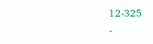12-325                                                                                                                                                                                                                                                                                  -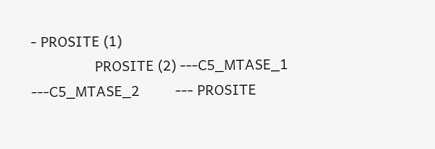- PROSITE (1)
                PROSITE (2) ---C5_MTASE_1   ---C5_MTASE_2         --- PROSITE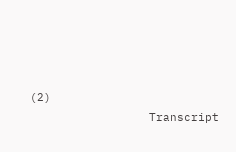(2)
                 Transcript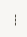---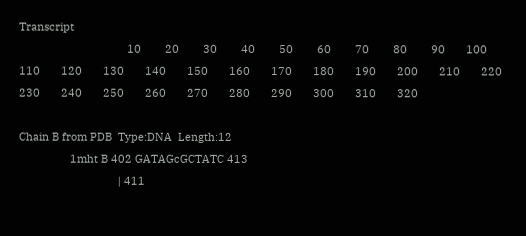Transcript
                                    10        20        30        40        50        60        70        80        90       100       110       120       130       140       150       160       170       180       190       200       210       220       230       240       250       260       270       280       290       300       310       320

Chain B from PDB  Type:DNA  Length:12
                 1mht B 402 GATAGcGCTATC 413
                                 | 411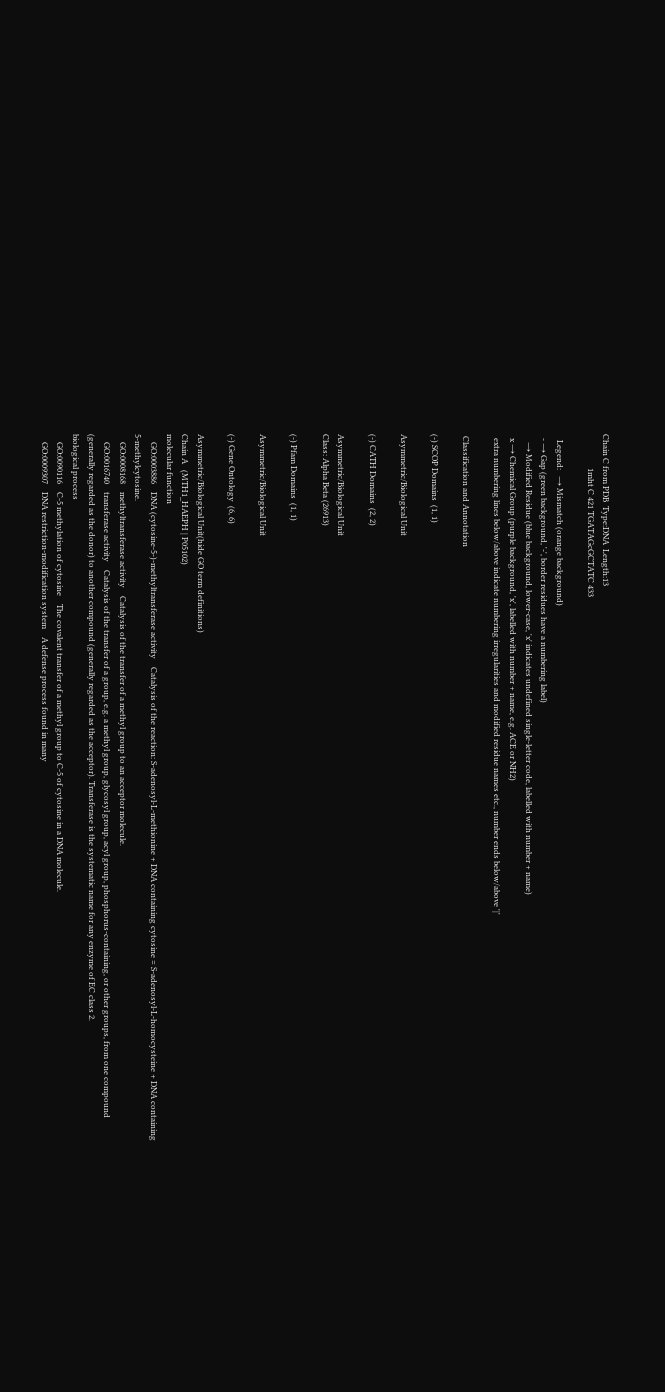Chain C from PDB  Type:DNA  Length:13
                 1mht C 421 TGATAGcGCTATC 433

   Legend:   → Mismatch (orange background)
  - → Gap (green background, '-', border residues have a numbering label)
    → Modified Residue (blue background, lower-case, 'x' indicates undefined single-letter code, labelled with number + name)
  x → Chemical Group (purple background, 'x', labelled with number + name, e.g. ACE or NH2)
  extra numbering lines below/above indicate numbering irregularities and modified residue names etc., number ends below/above '|'

 Classification and Annotation

(-) SCOP Domains  (1, 1)

Asymmetric/Biological Unit

(-) CATH Domains  (2, 2)

Asymmetric/Biological Unit
Class: Alpha Beta (26913)

(-) Pfam Domains  (1, 1)

Asymmetric/Biological Unit

(-) Gene Ontology  (6, 6)

Asymmetric/Biological Unit(hide GO term definitions)
Chain A   (MTH1_HAEPH | P05102)
molecular function
    GO:0003886    DNA (cytosine-5-)-methyltransferase activity    Catalysis of the reaction: S-adenosyl-L-methionine + DNA containing cytosine = S-adenosyl-L-homocysteine + DNA containing 5-methylcytosine.
    GO:0008168    methyltransferase activity    Catalysis of the transfer of a methyl group to an acceptor molecule.
    GO:0016740    transferase activity    Catalysis of the transfer of a group, e.g. a methyl group, glycosyl group, acyl group, phosphorus-containing, or other groups, from one compound (generally regarded as the donor) to another compound (generally regarded as the acceptor). Transferase is the systematic name for any enzyme of EC class 2.
biological process
    GO:0090116    C-5 methylation of cytosine    The covalent transfer of a methyl group to C-5 of cytosine in a DNA molecule.
    GO:0009307    DNA restriction-modification system    A defense process found in many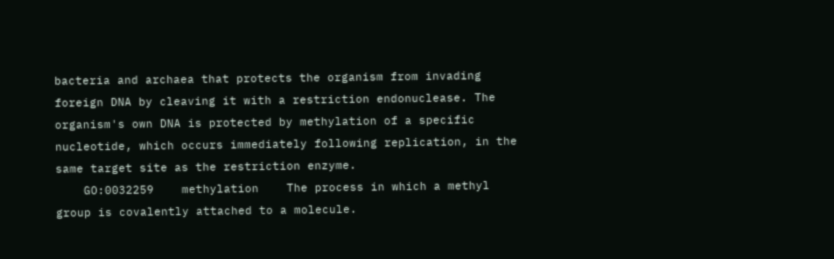bacteria and archaea that protects the organism from invading foreign DNA by cleaving it with a restriction endonuclease. The organism's own DNA is protected by methylation of a specific nucleotide, which occurs immediately following replication, in the same target site as the restriction enzyme.
    GO:0032259    methylation    The process in which a methyl group is covalently attached to a molecule.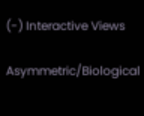(-) Interactive Views

Asymmetric/Biological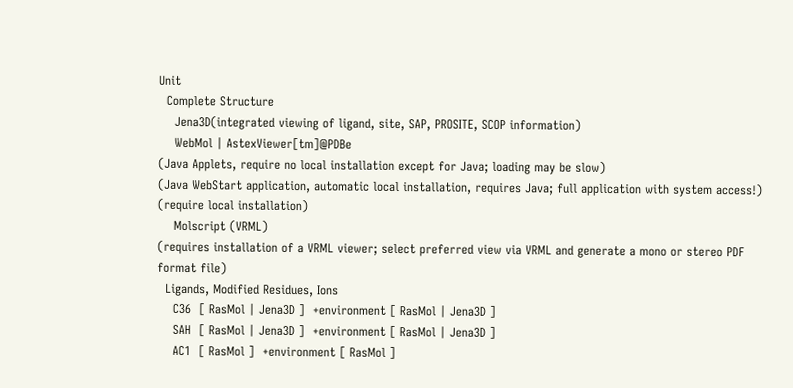Unit
  Complete Structure
    Jena3D(integrated viewing of ligand, site, SAP, PROSITE, SCOP information)
    WebMol | AstexViewer[tm]@PDBe
(Java Applets, require no local installation except for Java; loading may be slow)
(Java WebStart application, automatic local installation, requires Java; full application with system access!)
(require local installation)
    Molscript (VRML)
(requires installation of a VRML viewer; select preferred view via VRML and generate a mono or stereo PDF format file)
  Ligands, Modified Residues, Ions
    C36  [ RasMol | Jena3D ]  +environment [ RasMol | Jena3D ]
    SAH  [ RasMol | Jena3D ]  +environment [ RasMol | Jena3D ]
    AC1  [ RasMol ]  +environment [ RasMol ]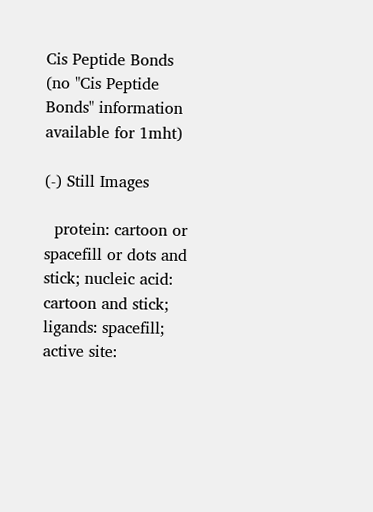Cis Peptide Bonds
(no "Cis Peptide Bonds" information available for 1mht)

(-) Still Images

  protein: cartoon or spacefill or dots and stick; nucleic acid: cartoon and stick; ligands: spacefill; active site: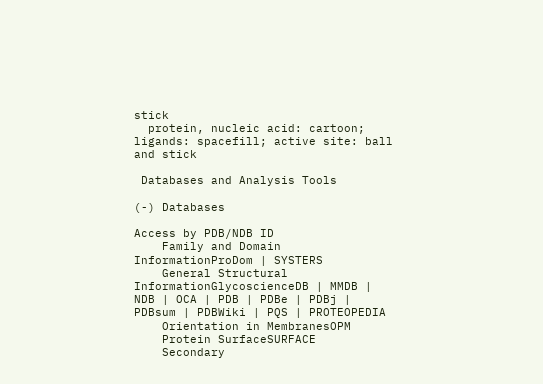stick
  protein, nucleic acid: cartoon; ligands: spacefill; active site: ball and stick

 Databases and Analysis Tools

(-) Databases

Access by PDB/NDB ID
    Family and Domain InformationProDom | SYSTERS
    General Structural InformationGlycoscienceDB | MMDB | NDB | OCA | PDB | PDBe | PDBj | PDBsum | PDBWiki | PQS | PROTEOPEDIA
    Orientation in MembranesOPM
    Protein SurfaceSURFACE
    Secondary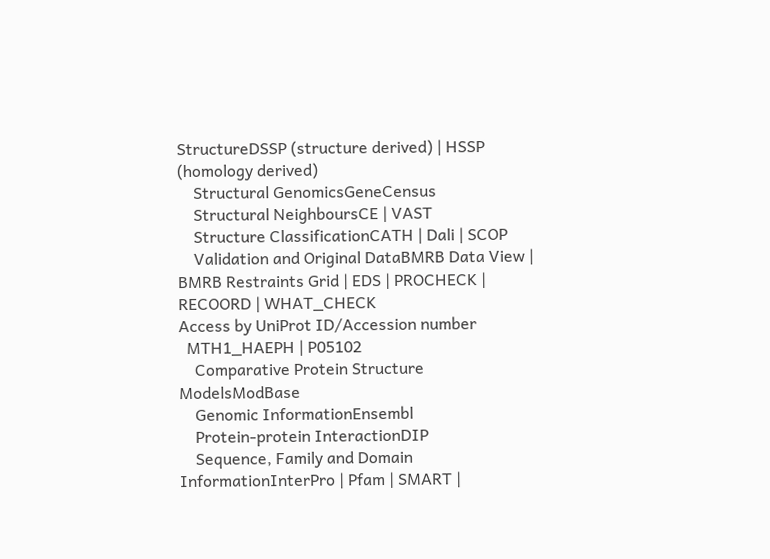StructureDSSP (structure derived) | HSSP (homology derived)
    Structural GenomicsGeneCensus
    Structural NeighboursCE | VAST
    Structure ClassificationCATH | Dali | SCOP
    Validation and Original DataBMRB Data View | BMRB Restraints Grid | EDS | PROCHECK | RECOORD | WHAT_CHECK
Access by UniProt ID/Accession number
  MTH1_HAEPH | P05102
    Comparative Protein Structure ModelsModBase
    Genomic InformationEnsembl
    Protein-protein InteractionDIP
    Sequence, Family and Domain InformationInterPro | Pfam | SMART |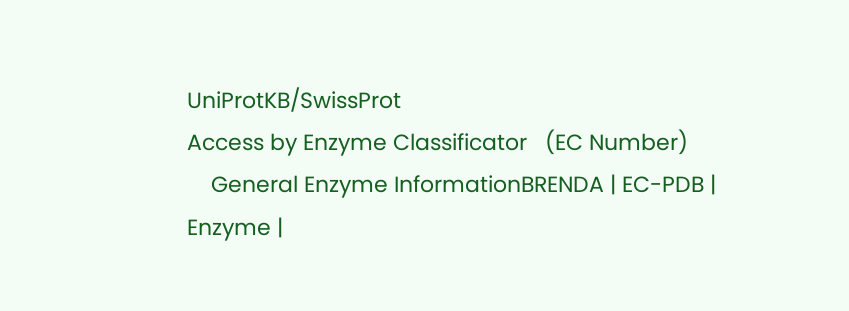UniProtKB/SwissProt
Access by Enzyme Classificator   (EC Number)
    General Enzyme InformationBRENDA | EC-PDB | Enzyme |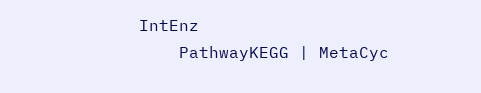IntEnz
    PathwayKEGG | MetaCyc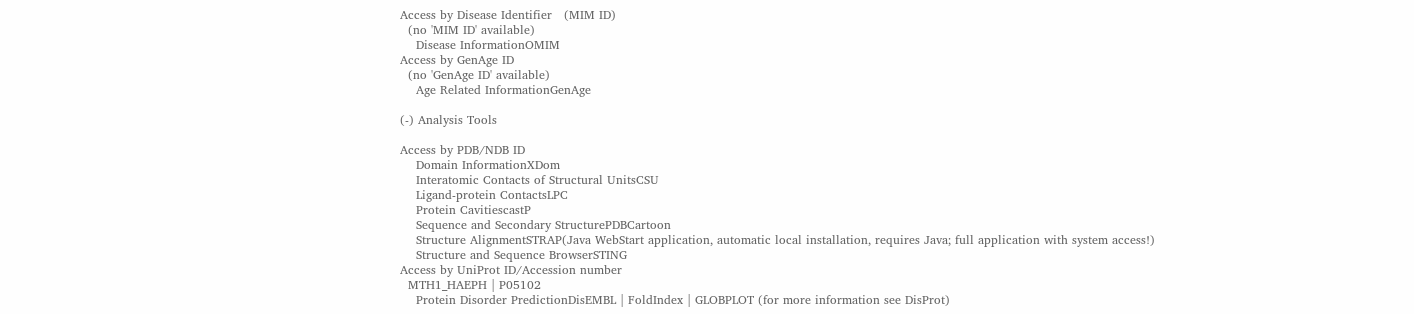Access by Disease Identifier   (MIM ID)
  (no 'MIM ID' available)
    Disease InformationOMIM
Access by GenAge ID
  (no 'GenAge ID' available)
    Age Related InformationGenAge

(-) Analysis Tools

Access by PDB/NDB ID
    Domain InformationXDom
    Interatomic Contacts of Structural UnitsCSU
    Ligand-protein ContactsLPC
    Protein CavitiescastP
    Sequence and Secondary StructurePDBCartoon
    Structure AlignmentSTRAP(Java WebStart application, automatic local installation, requires Java; full application with system access!)
    Structure and Sequence BrowserSTING
Access by UniProt ID/Accession number
  MTH1_HAEPH | P05102
    Protein Disorder PredictionDisEMBL | FoldIndex | GLOBPLOT (for more information see DisProt)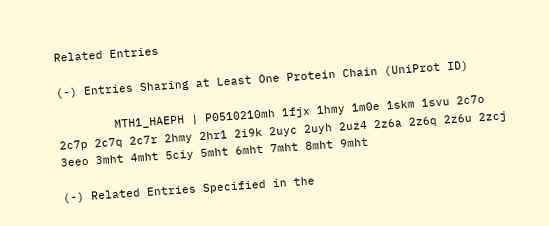Related Entries

(-) Entries Sharing at Least One Protein Chain (UniProt ID)

        MTH1_HAEPH | P0510210mh 1fjx 1hmy 1m0e 1skm 1svu 2c7o 2c7p 2c7q 2c7r 2hmy 2hr1 2i9k 2uyc 2uyh 2uz4 2z6a 2z6q 2z6u 2zcj 3eeo 3mht 4mht 5ciy 5mht 6mht 7mht 8mht 9mht

(-) Related Entries Specified in the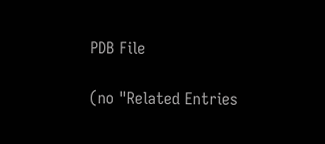PDB File

(no "Related Entries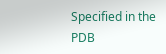Specified in the PDB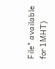File" available for 1MHT)